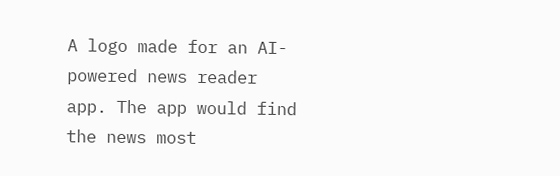A logo made for an AI-powered news reader app. The app would find the news most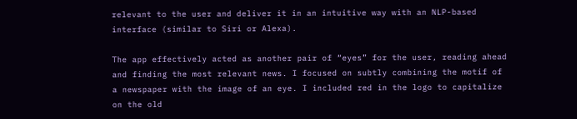relevant to the user and deliver it in an intuitive way with an NLP-based interface (similar to Siri or Alexa).

The app effectively acted as another pair of “eyes” for the user, reading ahead and finding the most relevant news. I focused on subtly combining the motif of a newspaper with the image of an eye. I included red in the logo to capitalize on the old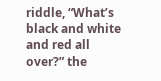riddle, “What’s black and white and red all over?” the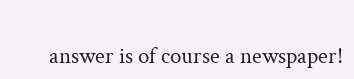answer is of course a newspaper!